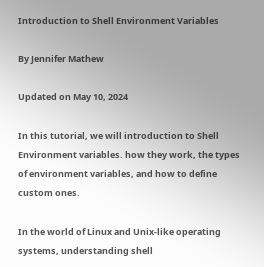Introduction to Shell Environment Variables

By Jennifer Mathew

Updated on May 10, 2024

In this tutorial, we will introduction to Shell Environment variables. how they work, the types of environment variables, and how to define custom ones.

In the world of Linux and Unix-like operating systems, understanding shell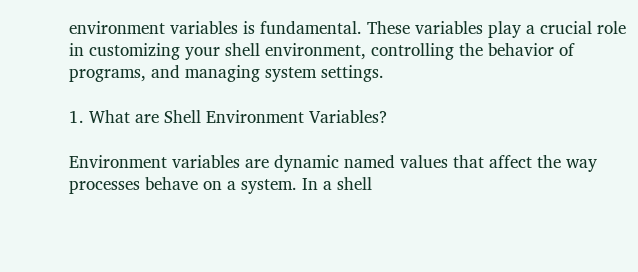environment variables is fundamental. These variables play a crucial role in customizing your shell environment, controlling the behavior of programs, and managing system settings.

1. What are Shell Environment Variables?

Environment variables are dynamic named values that affect the way processes behave on a system. In a shell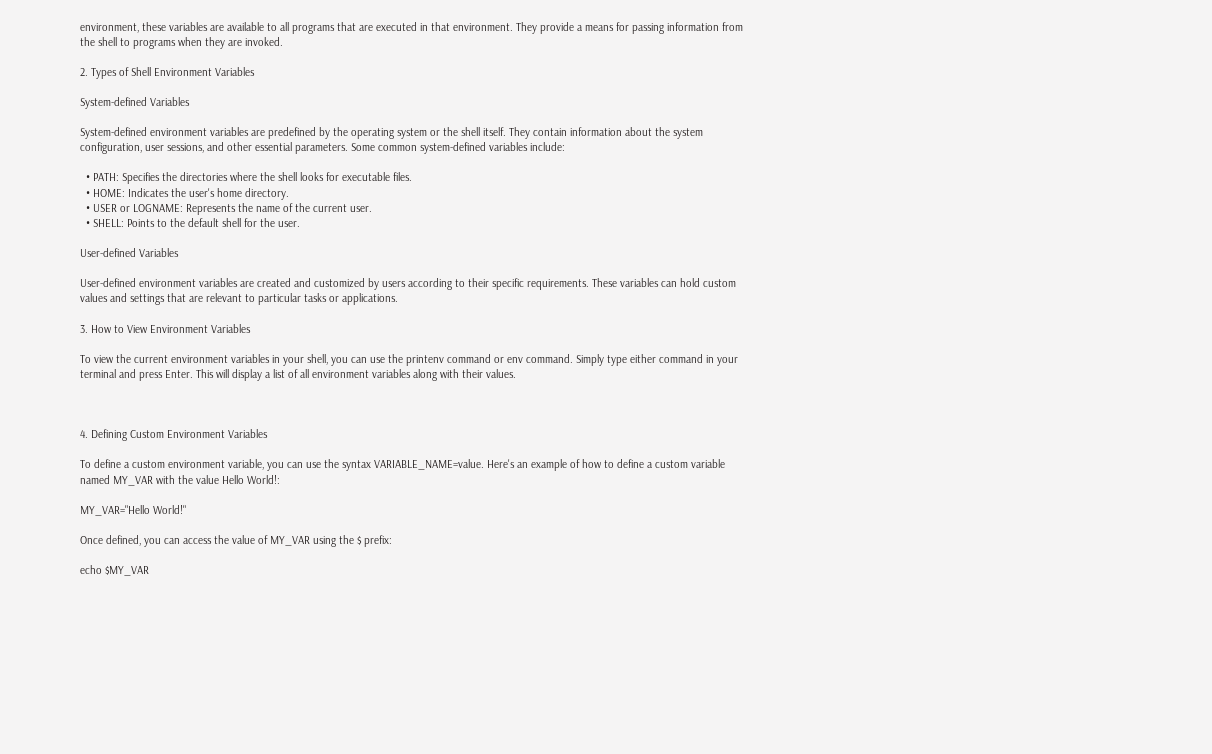environment, these variables are available to all programs that are executed in that environment. They provide a means for passing information from the shell to programs when they are invoked.

2. Types of Shell Environment Variables

System-defined Variables

System-defined environment variables are predefined by the operating system or the shell itself. They contain information about the system configuration, user sessions, and other essential parameters. Some common system-defined variables include:

  • PATH: Specifies the directories where the shell looks for executable files.
  • HOME: Indicates the user's home directory.
  • USER or LOGNAME: Represents the name of the current user.
  • SHELL: Points to the default shell for the user.

User-defined Variables

User-defined environment variables are created and customized by users according to their specific requirements. These variables can hold custom values and settings that are relevant to particular tasks or applications.

3. How to View Environment Variables

To view the current environment variables in your shell, you can use the printenv command or env command. Simply type either command in your terminal and press Enter. This will display a list of all environment variables along with their values.



4. Defining Custom Environment Variables

To define a custom environment variable, you can use the syntax VARIABLE_NAME=value. Here's an example of how to define a custom variable named MY_VAR with the value Hello World!:

MY_VAR="Hello World!"

Once defined, you can access the value of MY_VAR using the $ prefix:

echo $MY_VAR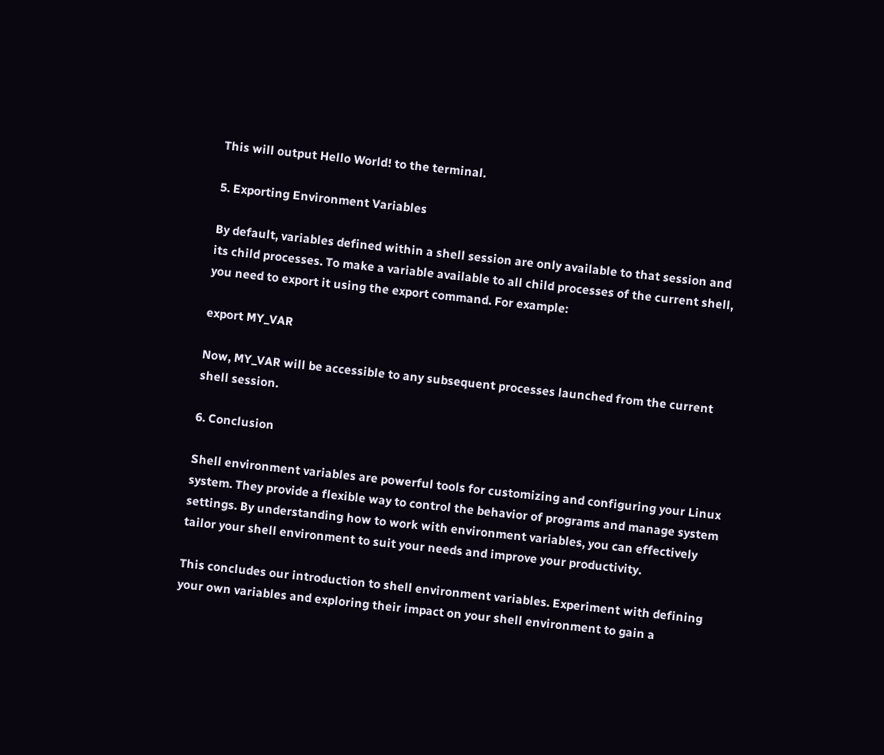This will output Hello World! to the terminal.

5. Exporting Environment Variables

By default, variables defined within a shell session are only available to that session and its child processes. To make a variable available to all child processes of the current shell, you need to export it using the export command. For example:

export MY_VAR

Now, MY_VAR will be accessible to any subsequent processes launched from the current shell session.

6. Conclusion

Shell environment variables are powerful tools for customizing and configuring your Linux system. They provide a flexible way to control the behavior of programs and manage system settings. By understanding how to work with environment variables, you can effectively tailor your shell environment to suit your needs and improve your productivity.

This concludes our introduction to shell environment variables. Experiment with defining your own variables and exploring their impact on your shell environment to gain a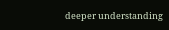deeper understanding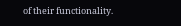of their functionality.